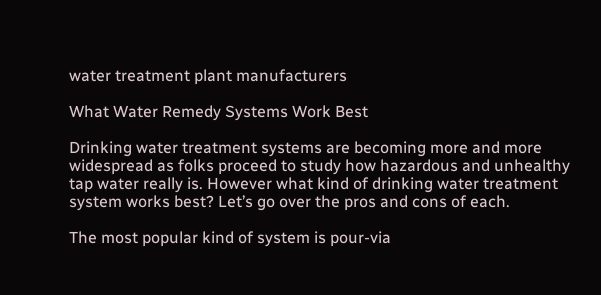water treatment plant manufacturers

What Water Remedy Systems Work Best

Drinking water treatment systems are becoming more and more widespread as folks proceed to study how hazardous and unhealthy tap water really is. However what kind of drinking water treatment system works best? Let’s go over the pros and cons of each.

The most popular kind of system is pour-via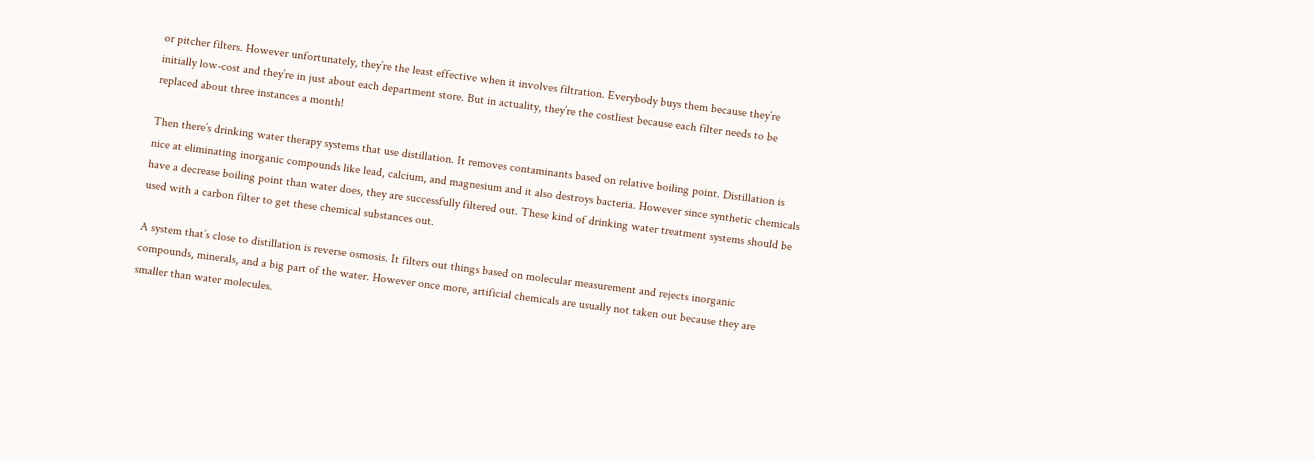or pitcher filters. However unfortunately, they’re the least effective when it involves filtration. Everybody buys them because they’re initially low-cost and they’re in just about each department store. But in actuality, they’re the costliest because each filter needs to be replaced about three instances a month!

Then there’s drinking water therapy systems that use distillation. It removes contaminants based on relative boiling point. Distillation is nice at eliminating inorganic compounds like lead, calcium, and magnesium and it also destroys bacteria. However since synthetic chemicals have a decrease boiling point than water does, they are successfully filtered out. These kind of drinking water treatment systems should be used with a carbon filter to get these chemical substances out.

A system that’s close to distillation is reverse osmosis. It filters out things based on molecular measurement and rejects inorganic compounds, minerals, and a big part of the water. However once more, artificial chemicals are usually not taken out because they are smaller than water molecules.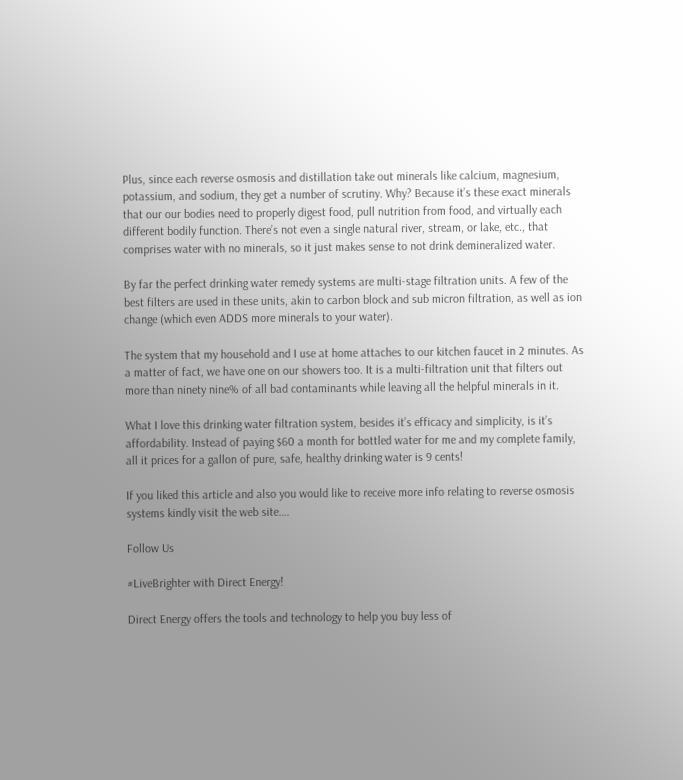Plus, since each reverse osmosis and distillation take out minerals like calcium, magnesium, potassium, and sodium, they get a number of scrutiny. Why? Because it’s these exact minerals that our our bodies need to properly digest food, pull nutrition from food, and virtually each different bodily function. There’s not even a single natural river, stream, or lake, etc., that comprises water with no minerals, so it just makes sense to not drink demineralized water.

By far the perfect drinking water remedy systems are multi-stage filtration units. A few of the best filters are used in these units, akin to carbon block and sub micron filtration, as well as ion change (which even ADDS more minerals to your water).

The system that my household and I use at home attaches to our kitchen faucet in 2 minutes. As a matter of fact, we have one on our showers too. It is a multi-filtration unit that filters out more than ninety nine% of all bad contaminants while leaving all the helpful minerals in it.

What I love this drinking water filtration system, besides it’s efficacy and simplicity, is it’s affordability. Instead of paying $60 a month for bottled water for me and my complete family, all it prices for a gallon of pure, safe, healthy drinking water is 9 cents!

If you liked this article and also you would like to receive more info relating to reverse osmosis systems kindly visit the web site.…

Follow Us

#LiveBrighter with Direct Energy!

Direct Energy offers the tools and technology to help you buy less of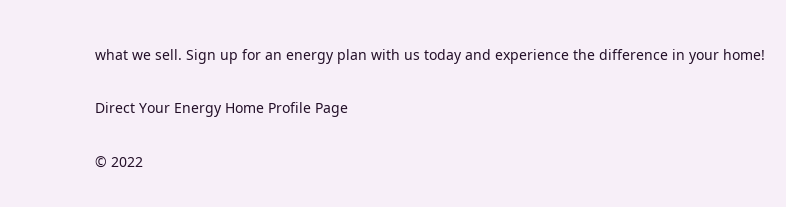what we sell. Sign up for an energy plan with us today and experience the difference in your home!

Direct Your Energy Home Profile Page

© 2022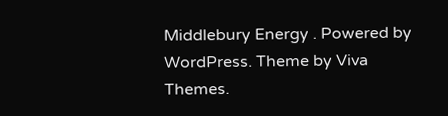Middlebury Energy . Powered by WordPress. Theme by Viva Themes.